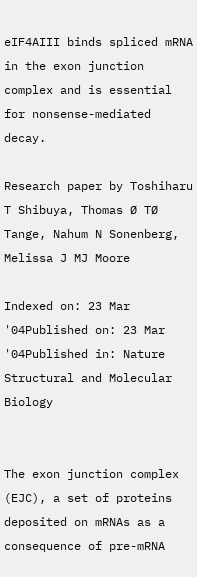eIF4AIII binds spliced mRNA in the exon junction complex and is essential for nonsense-mediated decay.

Research paper by Toshiharu T Shibuya, Thomas Ø TØ Tange, Nahum N Sonenberg, Melissa J MJ Moore

Indexed on: 23 Mar '04Published on: 23 Mar '04Published in: Nature Structural and Molecular Biology


The exon junction complex (EJC), a set of proteins deposited on mRNAs as a consequence of pre-mRNA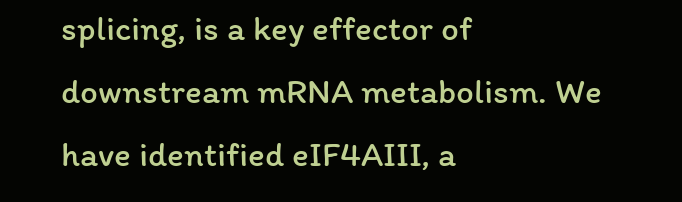splicing, is a key effector of downstream mRNA metabolism. We have identified eIF4AIII, a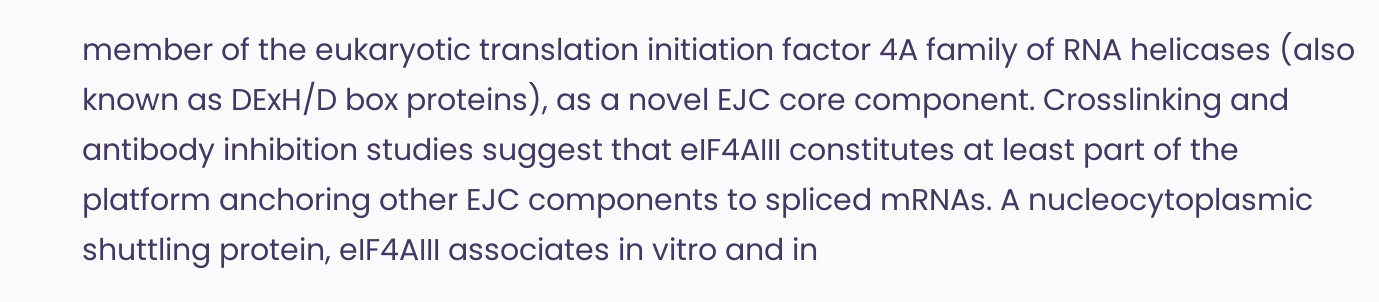member of the eukaryotic translation initiation factor 4A family of RNA helicases (also known as DExH/D box proteins), as a novel EJC core component. Crosslinking and antibody inhibition studies suggest that eIF4AIII constitutes at least part of the platform anchoring other EJC components to spliced mRNAs. A nucleocytoplasmic shuttling protein, eIF4AIII associates in vitro and in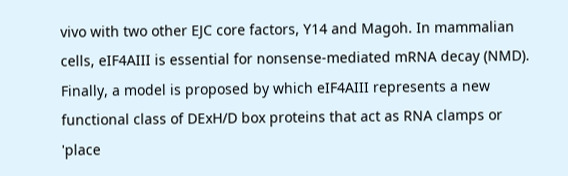vivo with two other EJC core factors, Y14 and Magoh. In mammalian cells, eIF4AIII is essential for nonsense-mediated mRNA decay (NMD). Finally, a model is proposed by which eIF4AIII represents a new functional class of DExH/D box proteins that act as RNA clamps or 'place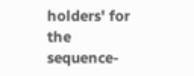holders' for the sequence-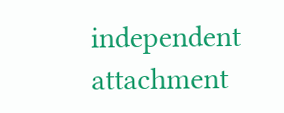independent attachment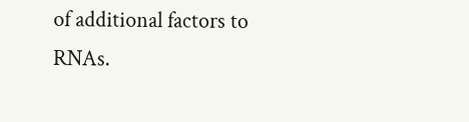of additional factors to RNAs.